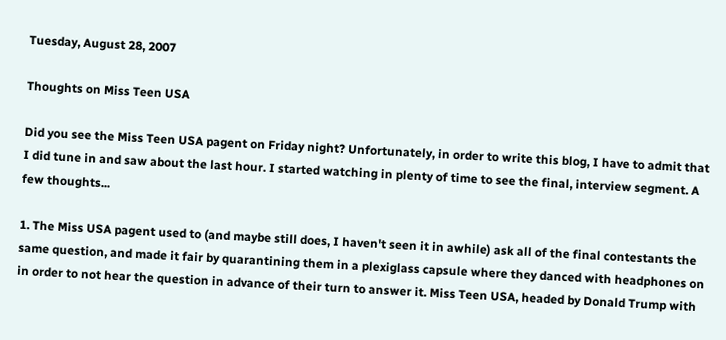Tuesday, August 28, 2007

Thoughts on Miss Teen USA

Did you see the Miss Teen USA pagent on Friday night? Unfortunately, in order to write this blog, I have to admit that I did tune in and saw about the last hour. I started watching in plenty of time to see the final, interview segment. A few thoughts...

1. The Miss USA pagent used to (and maybe still does, I haven't seen it in awhile) ask all of the final contestants the same question, and made it fair by quarantining them in a plexiglass capsule where they danced with headphones on in order to not hear the question in advance of their turn to answer it. Miss Teen USA, headed by Donald Trump with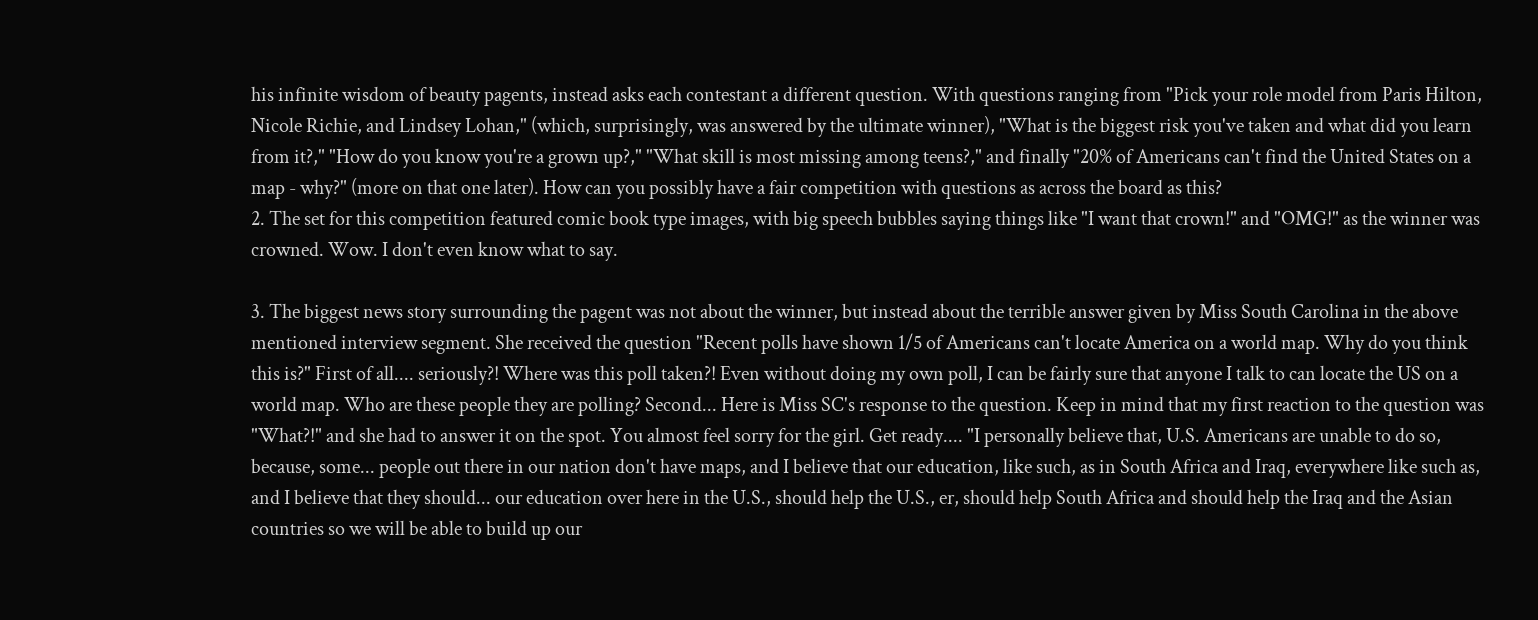his infinite wisdom of beauty pagents, instead asks each contestant a different question. With questions ranging from "Pick your role model from Paris Hilton, Nicole Richie, and Lindsey Lohan," (which, surprisingly, was answered by the ultimate winner), "What is the biggest risk you've taken and what did you learn from it?," "How do you know you're a grown up?," "What skill is most missing among teens?," and finally "20% of Americans can't find the United States on a map - why?" (more on that one later). How can you possibly have a fair competition with questions as across the board as this?
2. The set for this competition featured comic book type images, with big speech bubbles saying things like "I want that crown!" and "OMG!" as the winner was crowned. Wow. I don't even know what to say.

3. The biggest news story surrounding the pagent was not about the winner, but instead about the terrible answer given by Miss South Carolina in the above mentioned interview segment. She received the question "Recent polls have shown 1/5 of Americans can't locate America on a world map. Why do you think this is?" First of all.... seriously?! Where was this poll taken?! Even without doing my own poll, I can be fairly sure that anyone I talk to can locate the US on a world map. Who are these people they are polling? Second... Here is Miss SC's response to the question. Keep in mind that my first reaction to the question was "What?!" and she had to answer it on the spot. You almost feel sorry for the girl. Get ready.... "I personally believe that, U.S. Americans are unable to do so, because, some... people out there in our nation don't have maps, and I believe that our education, like such, as in South Africa and Iraq, everywhere like such as, and I believe that they should... our education over here in the U.S., should help the U.S., er, should help South Africa and should help the Iraq and the Asian countries so we will be able to build up our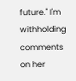future." I'm withholding comments on her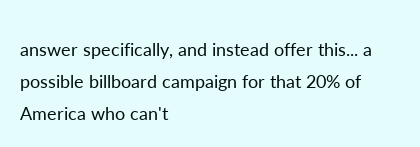answer specifically, and instead offer this... a possible billboard campaign for that 20% of America who can't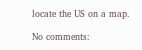locate the US on a map.

No comments: